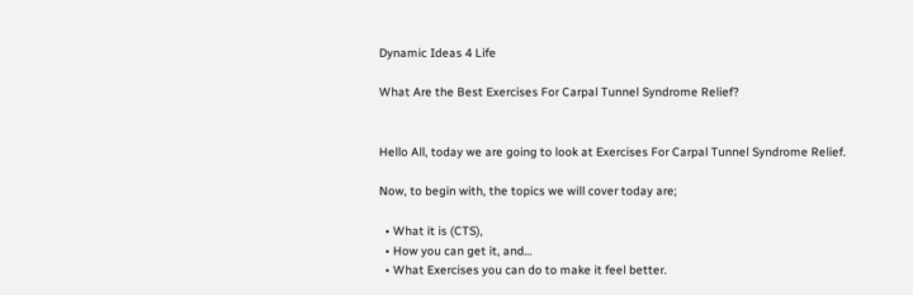Dynamic Ideas 4 Life

What Are the Best Exercises For Carpal Tunnel Syndrome Relief?


Hello All, today we are going to look at Exercises For Carpal Tunnel Syndrome Relief.

Now, to begin with, the topics we will cover today are;

  • What it is (CTS),
  • How you can get it, and…
  • What Exercises you can do to make it feel better.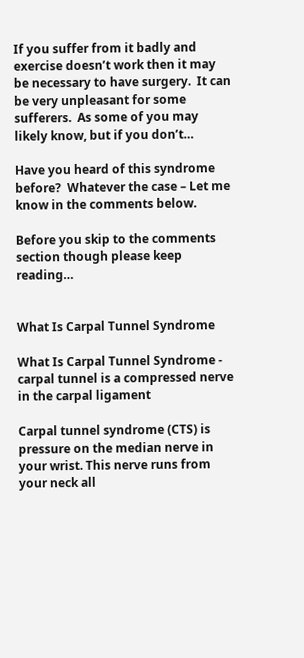If you suffer from it badly and exercise doesn’t work then it may be necessary to have surgery.  It can be very unpleasant for some sufferers.  As some of you may likely know, but if you don’t…

Have you heard of this syndrome before?  Whatever the case – Let me know in the comments below.

Before you skip to the comments section though please keep reading…


What Is Carpal Tunnel Syndrome

What Is Carpal Tunnel Syndrome - carpal tunnel is a compressed nerve in the carpal ligament

Carpal tunnel syndrome (CTS) is pressure on the median nerve in your wrist. This nerve runs from your neck all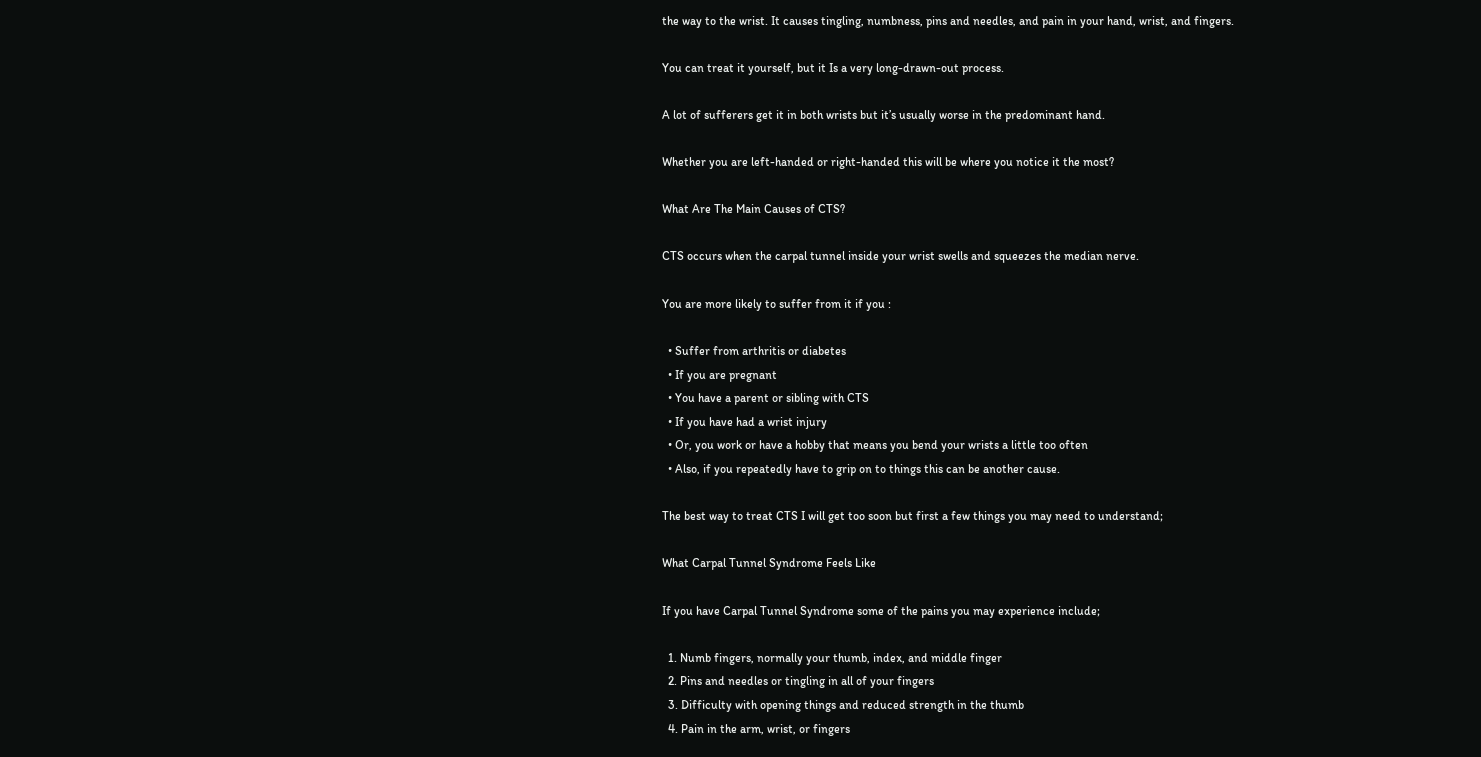the way to the wrist. It causes tingling, numbness, pins and needles, and pain in your hand, wrist, and fingers.

You can treat it yourself, but it Is a very long-drawn-out process.

A lot of sufferers get it in both wrists but it’s usually worse in the predominant hand.

Whether you are left-handed or right-handed this will be where you notice it the most?

What Are The Main Causes of CTS?

CTS occurs when the carpal tunnel inside your wrist swells and squeezes the median nerve.

You are more likely to suffer from it if you :

  • Suffer from arthritis or diabetes
  • If you are pregnant
  • You have a parent or sibling with CTS
  • If you have had a wrist injury
  • Or, you work or have a hobby that means you bend your wrists a little too often
  • Also, if you repeatedly have to grip on to things this can be another cause.

The best way to treat CTS I will get too soon but first a few things you may need to understand;

What Carpal Tunnel Syndrome Feels Like

If you have Carpal Tunnel Syndrome some of the pains you may experience include;

  1. Numb fingers, normally your thumb, index, and middle finger
  2. Pins and needles or tingling in all of your fingers
  3. Difficulty with opening things and reduced strength in the thumb
  4. Pain in the arm, wrist, or fingers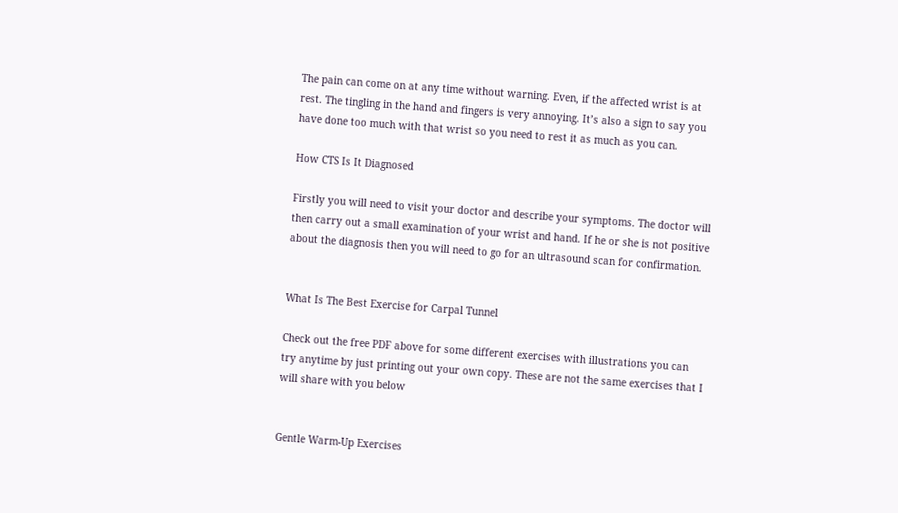The pain can come on at any time without warning. Even, if the affected wrist is at rest. The tingling in the hand and fingers is very annoying. It’s also a sign to say you have done too much with that wrist so you need to rest it as much as you can.

How CTS Is It Diagnosed

Firstly you will need to visit your doctor and describe your symptoms. The doctor will then carry out a small examination of your wrist and hand. If he or she is not positive about the diagnosis then you will need to go for an ultrasound scan for confirmation.


What Is The Best Exercise for Carpal Tunnel

Check out the free PDF above for some different exercises with illustrations you can try anytime by just printing out your own copy. These are not the same exercises that I will share with you below


Gentle Warm-Up Exercises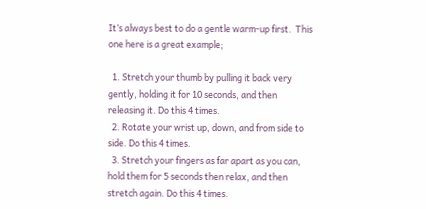It’s always best to do a gentle warm-up first.  This one here is a great example;

  1. Stretch your thumb by pulling it back very gently, holding it for 10 seconds, and then releasing it. Do this 4 times.
  2. Rotate your wrist up, down, and from side to side. Do this 4 times.
  3. Stretch your fingers as far apart as you can, hold them for 5 seconds then relax, and then stretch again. Do this 4 times.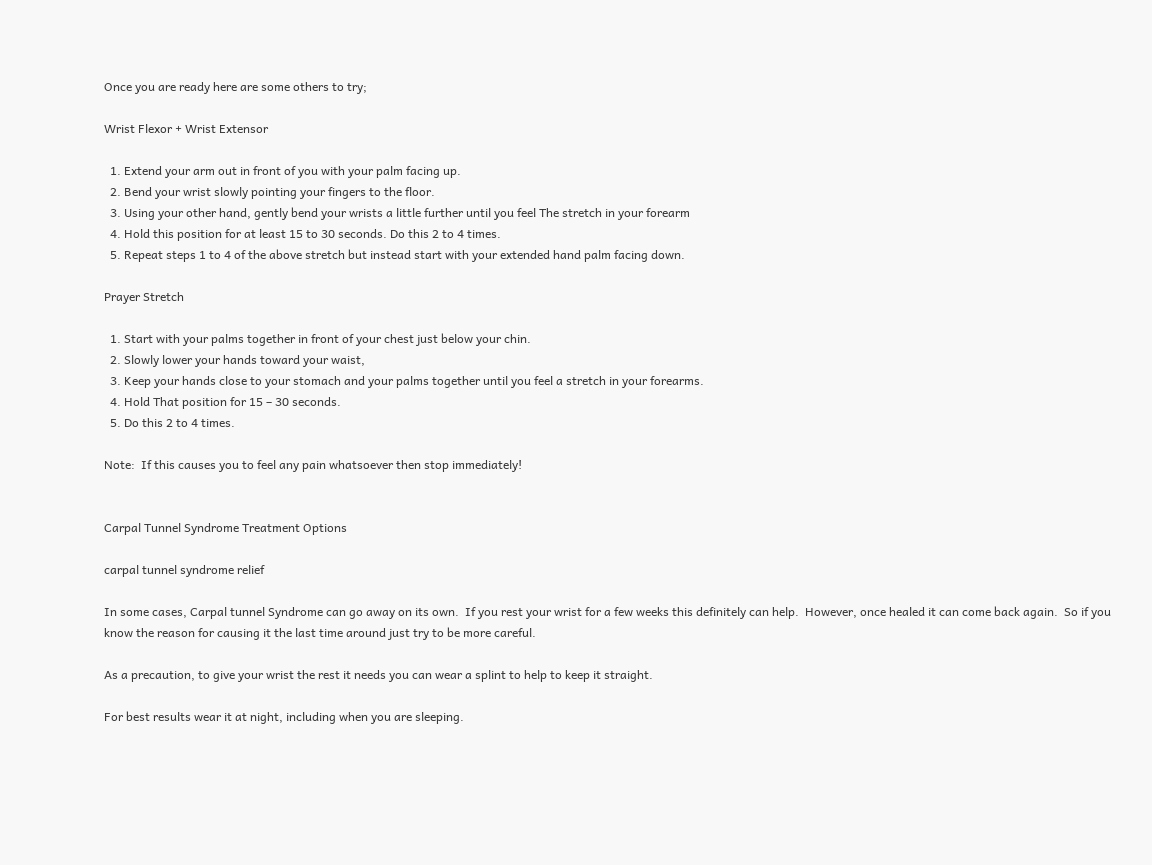Once you are ready here are some others to try;

Wrist Flexor + Wrist Extensor

  1. Extend your arm out in front of you with your palm facing up.
  2. Bend your wrist slowly pointing your fingers to the floor.
  3. Using your other hand, gently bend your wrists a little further until you feel The stretch in your forearm
  4. Hold this position for at least 15 to 30 seconds. Do this 2 to 4 times.
  5. Repeat steps 1 to 4 of the above stretch but instead start with your extended hand palm facing down.

Prayer Stretch

  1. Start with your palms together in front of your chest just below your chin.
  2. Slowly lower your hands toward your waist,
  3. Keep your hands close to your stomach and your palms together until you feel a stretch in your forearms.
  4. Hold That position for 15 – 30 seconds.
  5. Do this 2 to 4 times.

Note:  If this causes you to feel any pain whatsoever then stop immediately!


Carpal Tunnel Syndrome Treatment Options

carpal tunnel syndrome relief

In some cases, Carpal tunnel Syndrome can go away on its own.  If you rest your wrist for a few weeks this definitely can help.  However, once healed it can come back again.  So if you know the reason for causing it the last time around just try to be more careful.

As a precaution, to give your wrist the rest it needs you can wear a splint to help to keep it straight.

For best results wear it at night, including when you are sleeping.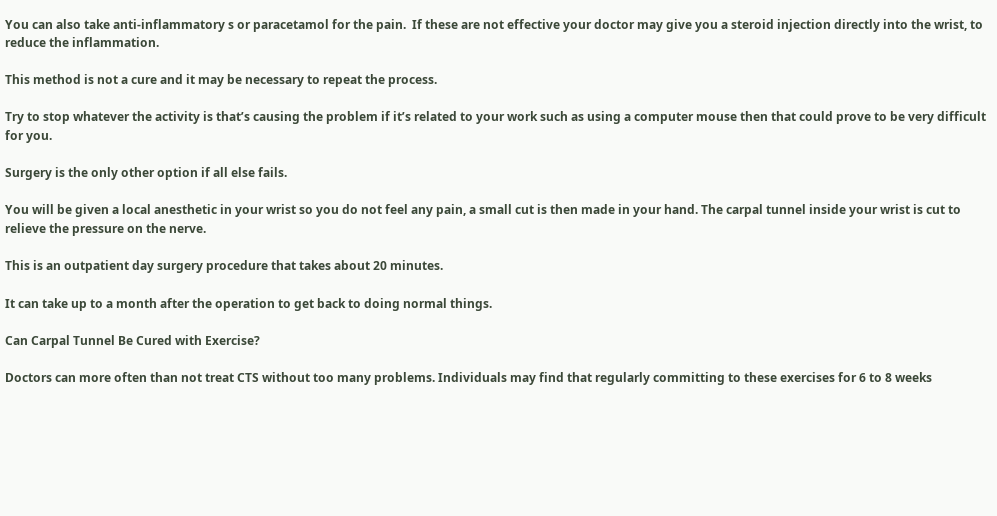You can also take anti-inflammatory s or paracetamol for the pain.  If these are not effective your doctor may give you a steroid injection directly into the wrist, to reduce the inflammation.

This method is not a cure and it may be necessary to repeat the process.

Try to stop whatever the activity is that’s causing the problem if it’s related to your work such as using a computer mouse then that could prove to be very difficult for you.

Surgery is the only other option if all else fails.

You will be given a local anesthetic in your wrist so you do not feel any pain, a small cut is then made in your hand. The carpal tunnel inside your wrist is cut to relieve the pressure on the nerve.

This is an outpatient day surgery procedure that takes about 20 minutes.

It can take up to a month after the operation to get back to doing normal things.

Can Carpal Tunnel Be Cured with Exercise?

Doctors can more often than not treat CTS without too many problems. Individuals may find that regularly committing to these exercises for 6 to 8 weeks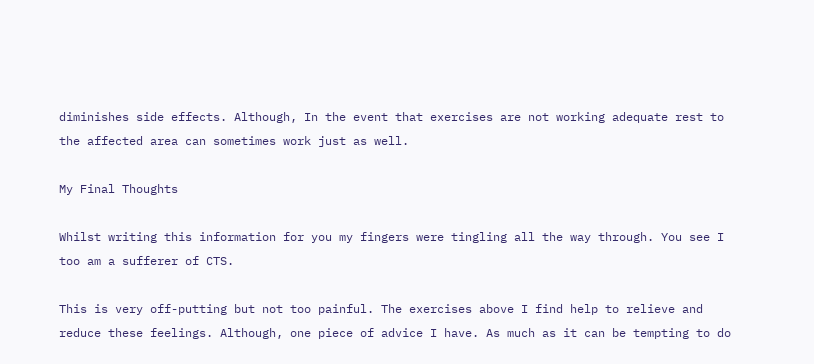diminishes side effects. Although, In the event that exercises are not working adequate rest to the affected area can sometimes work just as well.

My Final Thoughts

Whilst writing this information for you my fingers were tingling all the way through. You see I too am a sufferer of CTS.

This is very off-putting but not too painful. The exercises above I find help to relieve and reduce these feelings. Although, one piece of advice I have. As much as it can be tempting to do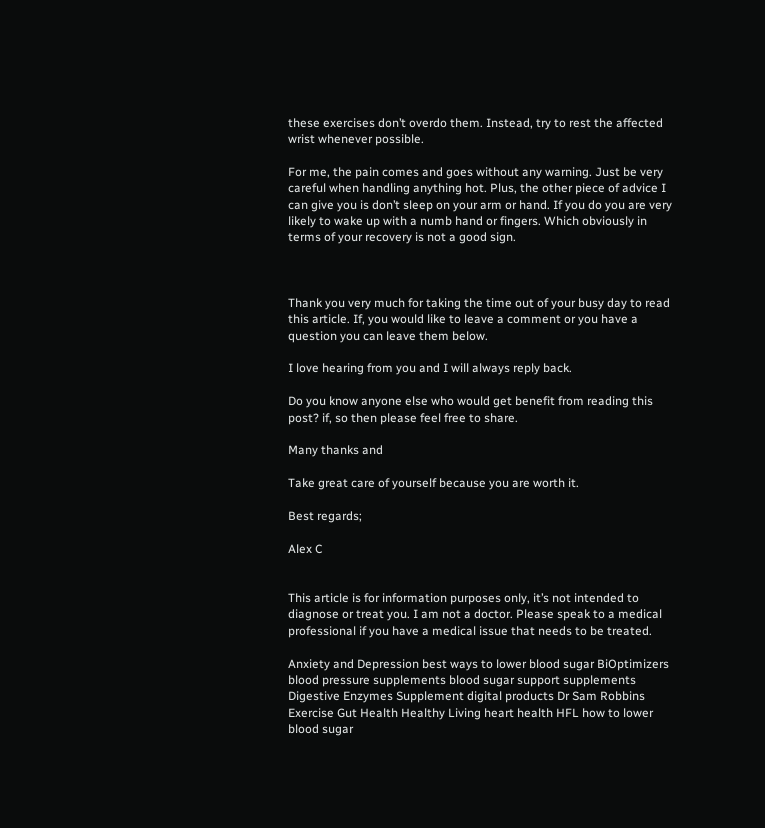these exercises don’t overdo them. Instead, try to rest the affected wrist whenever possible.

For me, the pain comes and goes without any warning. Just be very careful when handling anything hot. Plus, the other piece of advice I can give you is don’t sleep on your arm or hand. If you do you are very likely to wake up with a numb hand or fingers. Which obviously in terms of your recovery is not a good sign.



Thank you very much for taking the time out of your busy day to read this article. If, you would like to leave a comment or you have a question you can leave them below.

I love hearing from you and I will always reply back.

Do you know anyone else who would get benefit from reading this post? if, so then please feel free to share.

Many thanks and

Take great care of yourself because you are worth it.

Best regards;

Alex C


This article is for information purposes only, it’s not intended to diagnose or treat you. I am not a doctor. Please speak to a medical professional if you have a medical issue that needs to be treated.

Anxiety and Depression best ways to lower blood sugar BiOptimizers blood pressure supplements blood sugar support supplements Digestive Enzymes Supplement digital products Dr Sam Robbins Exercise Gut Health Healthy Living heart health HFL how to lower blood sugar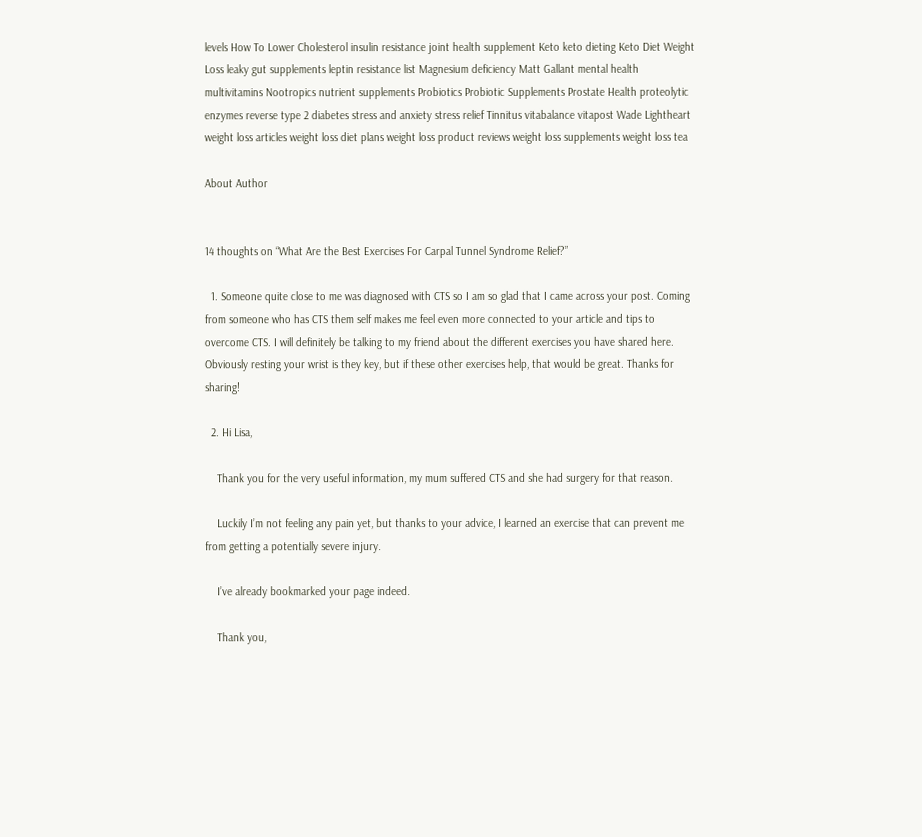levels How To Lower Cholesterol insulin resistance joint health supplement Keto keto dieting Keto Diet Weight Loss leaky gut supplements leptin resistance list Magnesium deficiency Matt Gallant mental health multivitamins Nootropics nutrient supplements Probiotics Probiotic Supplements Prostate Health proteolytic enzymes reverse type 2 diabetes stress and anxiety stress relief Tinnitus vitabalance vitapost Wade Lightheart weight loss articles weight loss diet plans weight loss product reviews weight loss supplements weight loss tea

About Author


14 thoughts on “What Are the Best Exercises For Carpal Tunnel Syndrome Relief?”

  1. Someone quite close to me was diagnosed with CTS so I am so glad that I came across your post. Coming from someone who has CTS them self makes me feel even more connected to your article and tips to overcome CTS. I will definitely be talking to my friend about the different exercises you have shared here. Obviously resting your wrist is they key, but if these other exercises help, that would be great. Thanks for sharing!

  2. Hi Lisa,

    Thank you for the very useful information, my mum suffered CTS and she had surgery for that reason.

    Luckily I’m not feeling any pain yet, but thanks to your advice, I learned an exercise that can prevent me from getting a potentially severe injury.

    I’ve already bookmarked your page indeed.

    Thank you,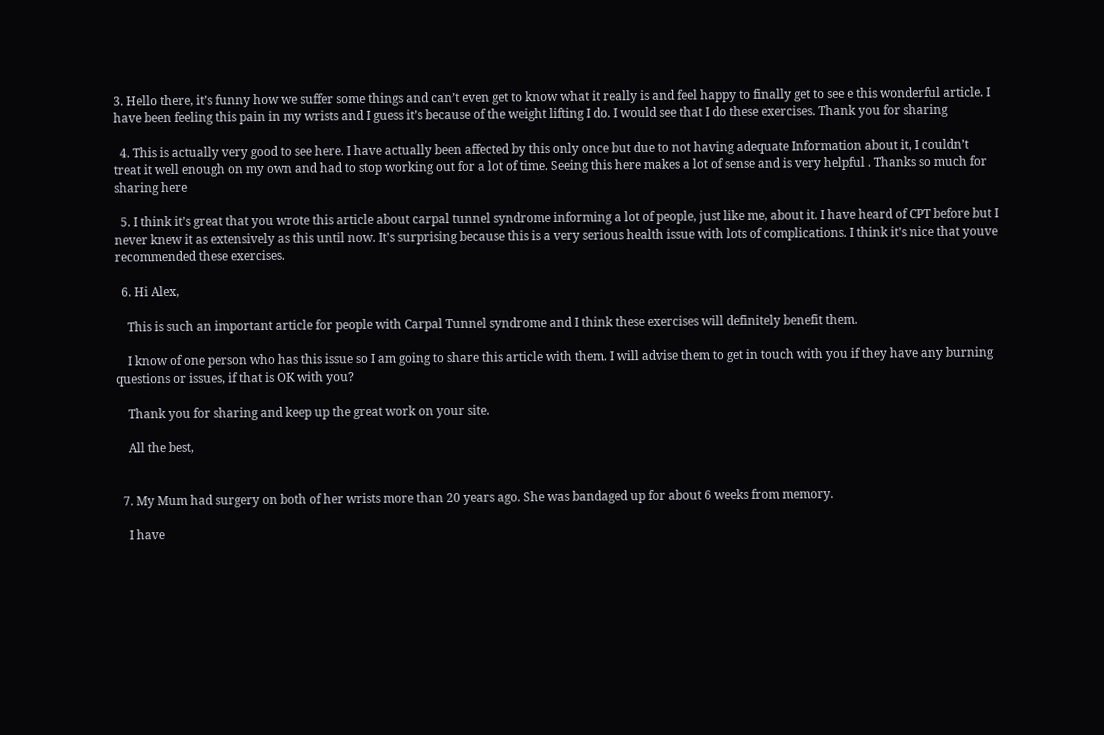3. Hello there, it’s funny how we suffer some things and can’t even get to know what it really is and feel happy to finally get to see e this wonderful article. I have been feeling this pain in my wrists and I guess it’s because of the weight lifting I do. I would see that I do these exercises. Thank you for sharing

  4. This is actually very good to see here. I have actually been affected by this only once but due to not having adequate Information about it, I couldn’t treat it well enough on my own and had to stop working out for a lot of time. Seeing this here makes a lot of sense and is very helpful . Thanks so much for sharing here

  5. I think it’s great that you wrote this article about carpal tunnel syndrome informing a lot of people, just like me, about it. I have heard of CPT before but I never knew it as extensively as this until now. It’s surprising because this is a very serious health issue with lots of complications. I think it’s nice that youve recommended these exercises.

  6. Hi Alex,

    This is such an important article for people with Carpal Tunnel syndrome and I think these exercises will definitely benefit them.

    I know of one person who has this issue so I am going to share this article with them. I will advise them to get in touch with you if they have any burning questions or issues, if that is OK with you?

    Thank you for sharing and keep up the great work on your site.

    All the best,


  7. My Mum had surgery on both of her wrists more than 20 years ago. She was bandaged up for about 6 weeks from memory.

    I have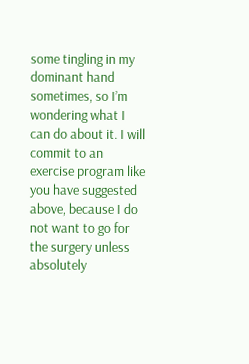some tingling in my dominant hand sometimes, so I’m wondering what I can do about it. I will commit to an exercise program like you have suggested above, because I do not want to go for the surgery unless absolutely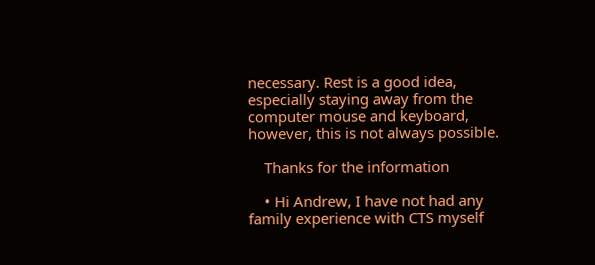necessary. Rest is a good idea, especially staying away from the computer mouse and keyboard, however, this is not always possible.

    Thanks for the information

    • Hi Andrew, I have not had any family experience with CTS myself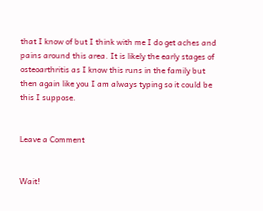that I know of but I think with me I do get aches and pains around this area. It is likely the early stages of osteoarthritis as I know this runs in the family but then again like you I am always typing so it could be this I suppose.


Leave a Comment


Wait!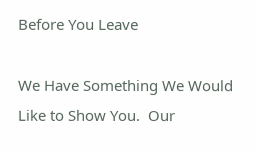Before You Leave

We Have Something We Would Like to Show You.  Our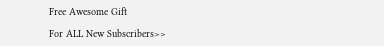Free Awesome Gift

For ALL New Subscribers>>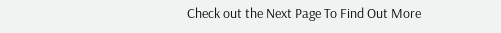Check out the Next Page To Find Out More